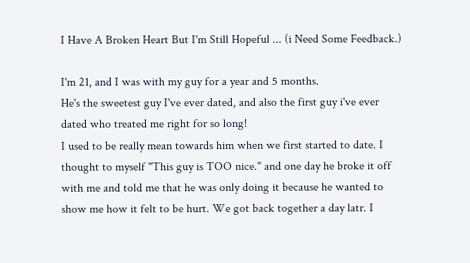I Have A Broken Heart But I'm Still Hopeful ... (i Need Some Feedback.)

I'm 21, and I was with my guy for a year and 5 months.
He's the sweetest guy I've ever dated, and also the first guy i've ever dated who treated me right for so long!
I used to be really mean towards him when we first started to date. I thought to myself "This guy is TOO nice." and one day he broke it off with me and told me that he was only doing it because he wanted to show me how it felt to be hurt. We got back together a day latr. I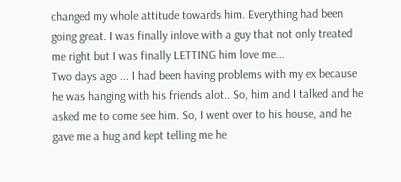changed my whole attitude towards him. Everything had been going great. I was finally inlove with a guy that not only treated me right but I was finally LETTING him love me...
Two days ago ... I had been having problems with my ex because he was hanging with his friends alot.. So, him and I talked and he asked me to come see him. So, I went over to his house, and he gave me a hug and kept telling me he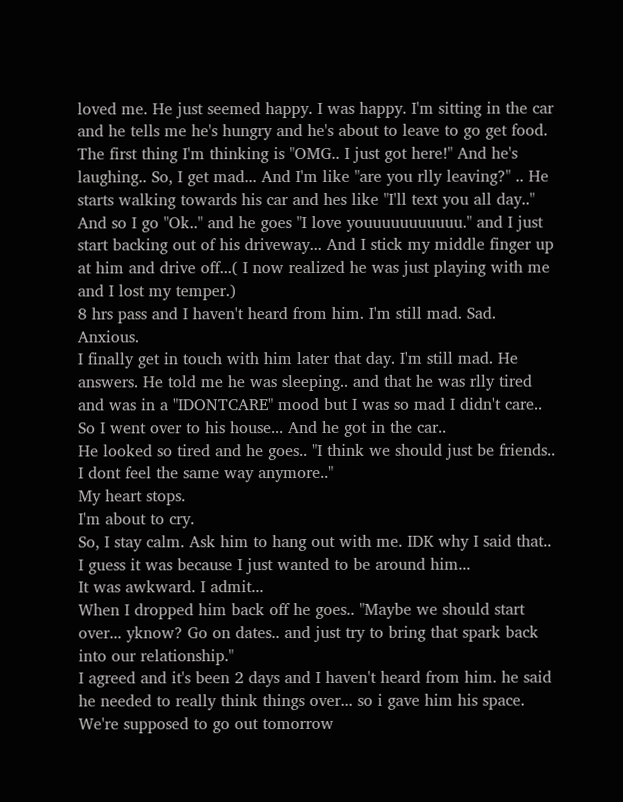loved me. He just seemed happy. I was happy. I'm sitting in the car and he tells me he's hungry and he's about to leave to go get food. The first thing I'm thinking is "OMG.. I just got here!" And he's laughing.. So, I get mad... And I'm like "are you rlly leaving?" .. He starts walking towards his car and hes like "I'll text you all day.." And so I go "Ok.." and he goes "I love youuuuuuuuuuu." and I just start backing out of his driveway... And I stick my middle finger up at him and drive off...( I now realized he was just playing with me and I lost my temper.)
8 hrs pass and I haven't heard from him. I'm still mad. Sad. Anxious.
I finally get in touch with him later that day. I'm still mad. He answers. He told me he was sleeping.. and that he was rlly tired and was in a "IDONTCARE" mood but I was so mad I didn't care.. So I went over to his house... And he got in the car..
He looked so tired and he goes.. "I think we should just be friends.. I dont feel the same way anymore.."
My heart stops.
I'm about to cry.
So, I stay calm. Ask him to hang out with me. IDK why I said that.. I guess it was because I just wanted to be around him...
It was awkward. I admit...
When I dropped him back off he goes.. "Maybe we should start over... yknow? Go on dates.. and just try to bring that spark back into our relationship."
I agreed and it's been 2 days and I haven't heard from him. he said he needed to really think things over... so i gave him his space.
We're supposed to go out tomorrow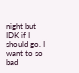night but IDK if I should go. I want to so bad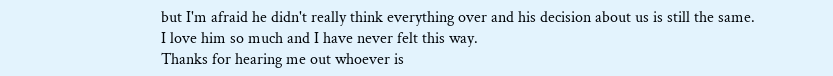but I'm afraid he didn't really think everything over and his decision about us is still the same.
I love him so much and I have never felt this way.
Thanks for hearing me out whoever is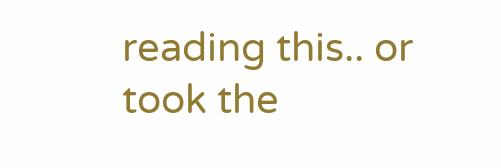reading this.. or took the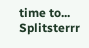time to...
Splitsterrr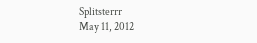Splitsterrr
May 11, 2012